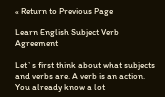« Return to Previous Page

Learn English Subject Verb Agreement

Let`s first think about what subjects and verbs are. A verb is an action. You already know a lot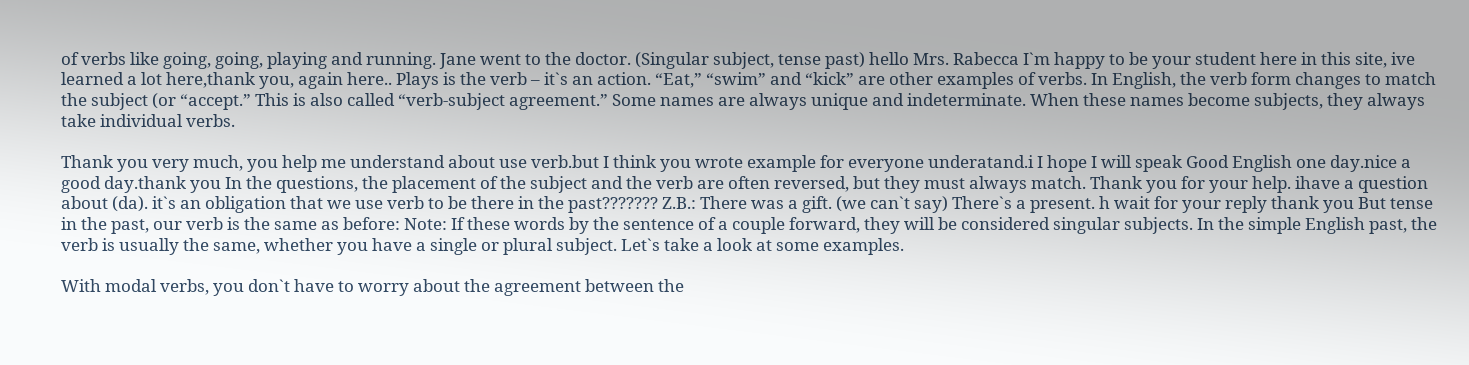of verbs like going, going, playing and running. Jane went to the doctor. (Singular subject, tense past) hello Mrs. Rabecca I`m happy to be your student here in this site, ive learned a lot here,thank you, again here.. Plays is the verb – it`s an action. “Eat,” “swim” and “kick” are other examples of verbs. In English, the verb form changes to match the subject (or “accept.” This is also called “verb-subject agreement.” Some names are always unique and indeterminate. When these names become subjects, they always take individual verbs.

Thank you very much, you help me understand about use verb.but I think you wrote example for everyone underatand.i I hope I will speak Good English one day.nice a good day.thank you In the questions, the placement of the subject and the verb are often reversed, but they must always match. Thank you for your help. ihave a question about (da). it`s an obligation that we use verb to be there in the past??????? Z.B.: There was a gift. (we can`t say) There`s a present. h wait for your reply thank you But tense in the past, our verb is the same as before: Note: If these words by the sentence of a couple forward, they will be considered singular subjects. In the simple English past, the verb is usually the same, whether you have a single or plural subject. Let`s take a look at some examples.

With modal verbs, you don`t have to worry about the agreement between the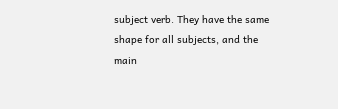subject verb. They have the same shape for all subjects, and the main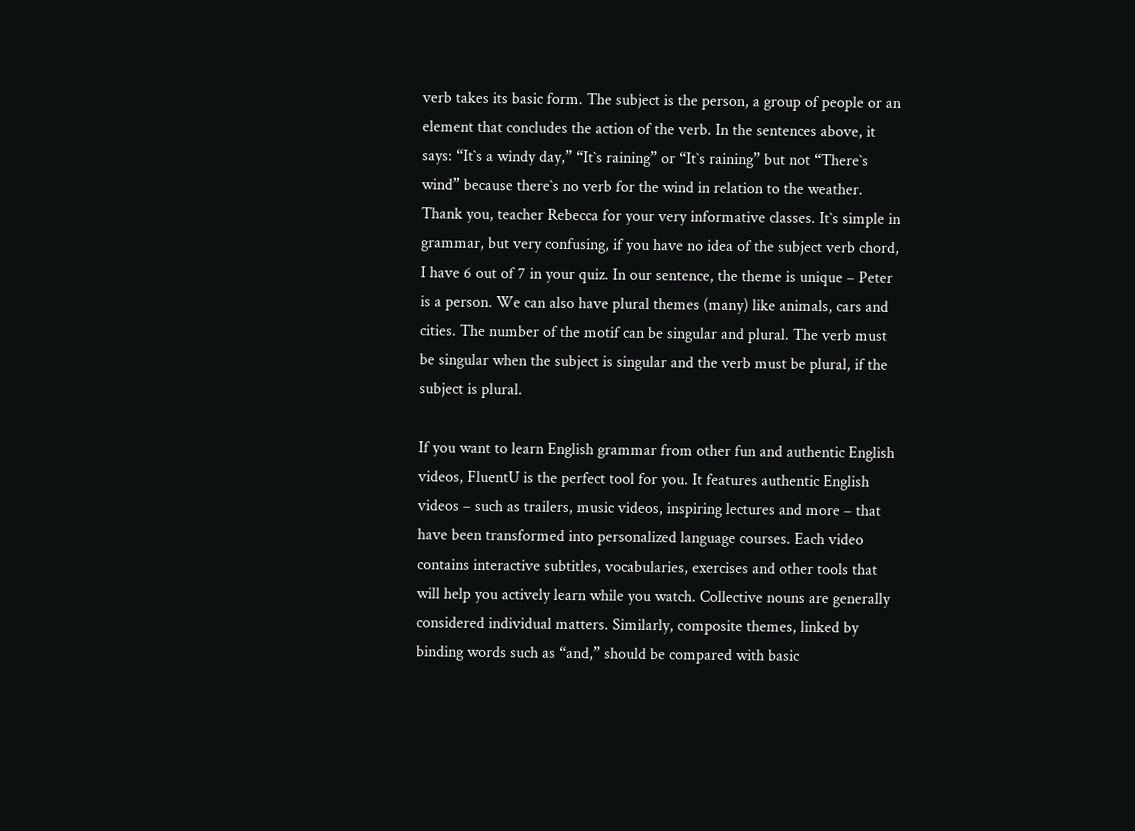verb takes its basic form. The subject is the person, a group of people or an element that concludes the action of the verb. In the sentences above, it says: “It`s a windy day,” “It`s raining” or “It`s raining” but not “There`s wind” because there`s no verb for the wind in relation to the weather. Thank you, teacher Rebecca for your very informative classes. It`s simple in grammar, but very confusing, if you have no idea of the subject verb chord, I have 6 out of 7 in your quiz. In our sentence, the theme is unique – Peter is a person. We can also have plural themes (many) like animals, cars and cities. The number of the motif can be singular and plural. The verb must be singular when the subject is singular and the verb must be plural, if the subject is plural.

If you want to learn English grammar from other fun and authentic English videos, FluentU is the perfect tool for you. It features authentic English videos – such as trailers, music videos, inspiring lectures and more – that have been transformed into personalized language courses. Each video contains interactive subtitles, vocabularies, exercises and other tools that will help you actively learn while you watch. Collective nouns are generally considered individual matters. Similarly, composite themes, linked by binding words such as “and,” should be compared with basic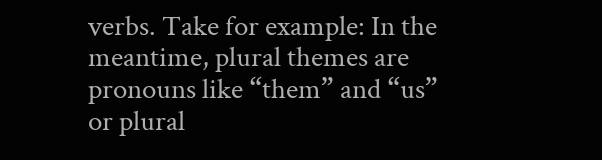verbs. Take for example: In the meantime, plural themes are pronouns like “them” and “us” or plural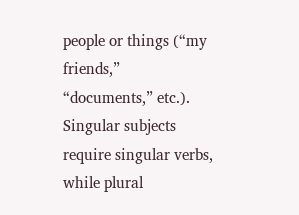people or things (“my friends,” “documents,” etc.). Singular subjects require singular verbs, while plural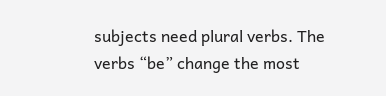subjects need plural verbs. The verbs “be” change the most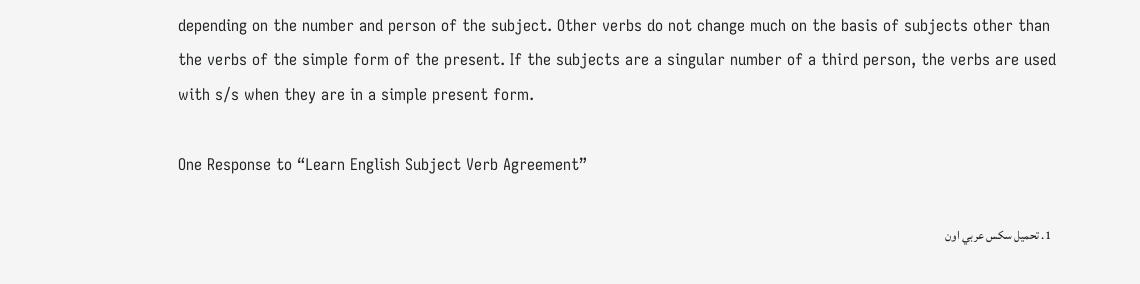depending on the number and person of the subject. Other verbs do not change much on the basis of subjects other than the verbs of the simple form of the present. If the subjects are a singular number of a third person, the verbs are used with s/s when they are in a simple present form.

One Response to “Learn English Subject Verb Agreement”

  1. تحميل سكس عربي اون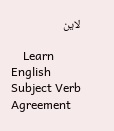لاين

    Learn English Subject Verb Agreement